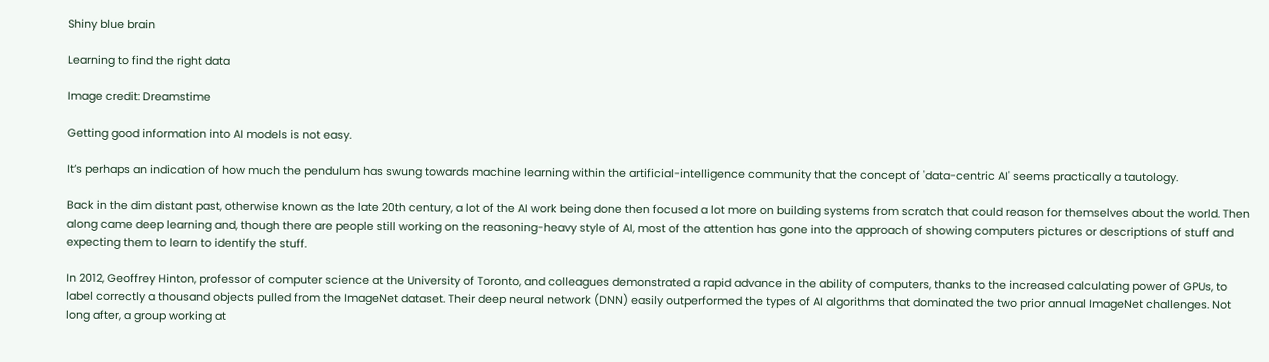Shiny blue brain

Learning to find the right data

Image credit: Dreamstime

Getting good information into AI models is not easy.

It’s perhaps an indication of how much the pendulum has swung towards machine learning within the artificial-intelligence community that the concept of 'data-centric AI' seems practically a tautology.

Back in the dim distant past, otherwise known as the late 20th century, a lot of the AI work being done then focused a lot more on building systems from scratch that could reason for themselves about the world. Then along came deep learning and, though there are people still working on the reasoning-heavy style of AI, most of the attention has gone into the approach of showing computers pictures or descriptions of stuff and expecting them to learn to identify the stuff.

In 2012, Geoffrey Hinton, professor of computer science at the University of Toronto, and colleagues demonstrated a rapid advance in the ability of computers, thanks to the increased calculating power of GPUs, to label correctly a thousand objects pulled from the ImageNet dataset. Their deep neural network (DNN) easily outperformed the types of AI algorithms that dominated the two prior annual ImageNet challenges. Not long after, a group working at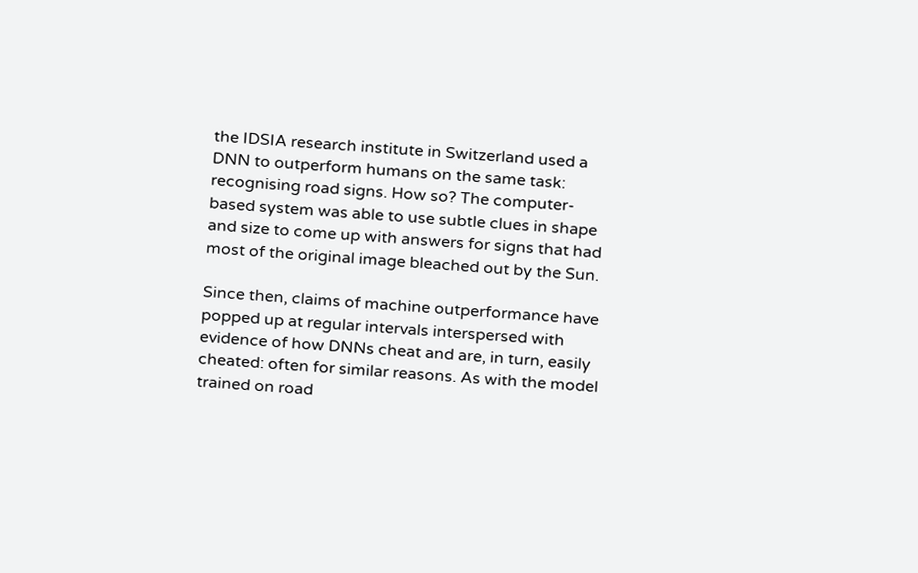the IDSIA research institute in Switzerland used a DNN to outperform humans on the same task: recognising road signs. How so? The computer-based system was able to use subtle clues in shape and size to come up with answers for signs that had most of the original image bleached out by the Sun.

Since then, claims of machine outperformance have popped up at regular intervals interspersed with evidence of how DNNs cheat and are, in turn, easily cheated: often for similar reasons. As with the model trained on road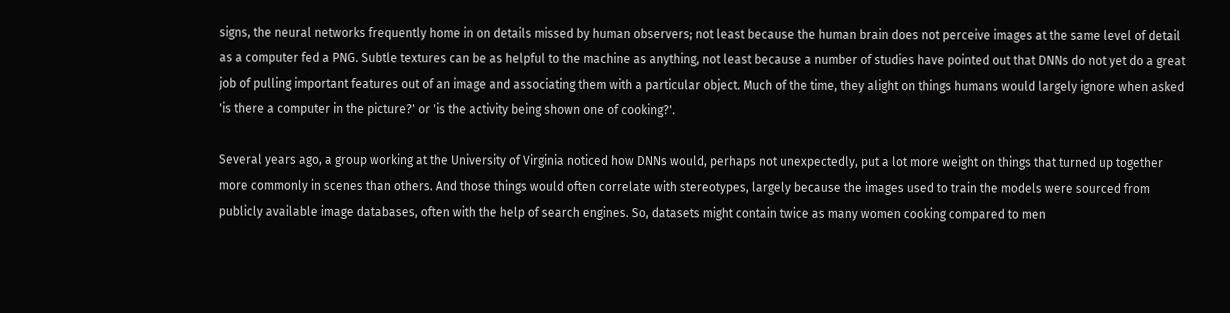signs, the neural networks frequently home in on details missed by human observers; not least because the human brain does not perceive images at the same level of detail as a computer fed a PNG. Subtle textures can be as helpful to the machine as anything, not least because a number of studies have pointed out that DNNs do not yet do a great job of pulling important features out of an image and associating them with a particular object. Much of the time, they alight on things humans would largely ignore when asked 'is there a computer in the picture?' or 'is the activity being shown one of cooking?'.

Several years ago, a group working at the University of Virginia noticed how DNNs would, perhaps not unexpectedly, put a lot more weight on things that turned up together more commonly in scenes than others. And those things would often correlate with stereotypes, largely because the images used to train the models were sourced from publicly available image databases, often with the help of search engines. So, datasets might contain twice as many women cooking compared to men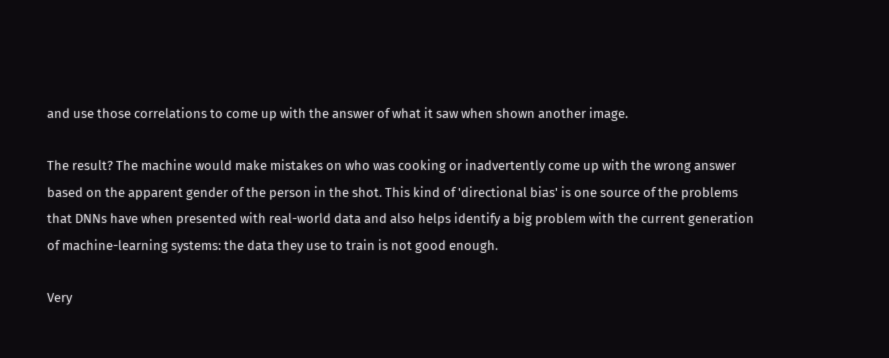and use those correlations to come up with the answer of what it saw when shown another image.

The result? The machine would make mistakes on who was cooking or inadvertently come up with the wrong answer based on the apparent gender of the person in the shot. This kind of 'directional bias' is one source of the problems that DNNs have when presented with real-world data and also helps identify a big problem with the current generation of machine-learning systems: the data they use to train is not good enough.

Very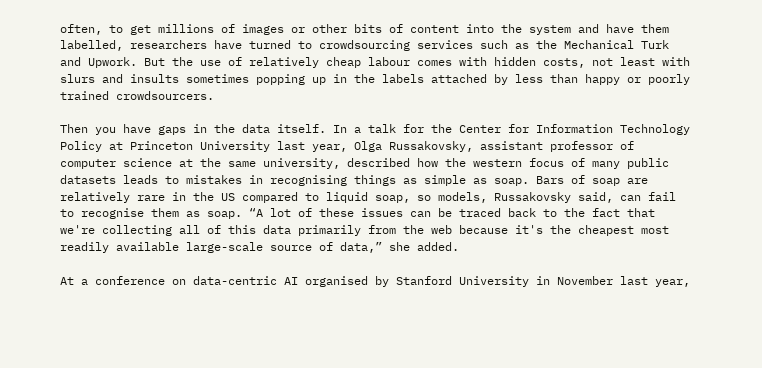often, to get millions of images or other bits of content into the system and have them labelled, researchers have turned to crowdsourcing services such as the Mechanical Turk and Upwork. But the use of relatively cheap labour comes with hidden costs, not least with slurs and insults sometimes popping up in the labels attached by less than happy or poorly trained crowdsourcers.

Then you have gaps in the data itself. In a talk for the Center for Information Technology Policy at Princeton University last year, Olga Russakovsky, assistant professor of computer science at the same university, described how the western focus of many public datasets leads to mistakes in recognising things as simple as soap. Bars of soap are relatively rare in the US compared to liquid soap, so models, Russakovsky said, can fail to recognise them as soap. “A lot of these issues can be traced back to the fact that we're collecting all of this data primarily from the web because it's the cheapest most readily available large-scale source of data,” she added.

At a conference on data-centric AI organised by Stanford University in November last year,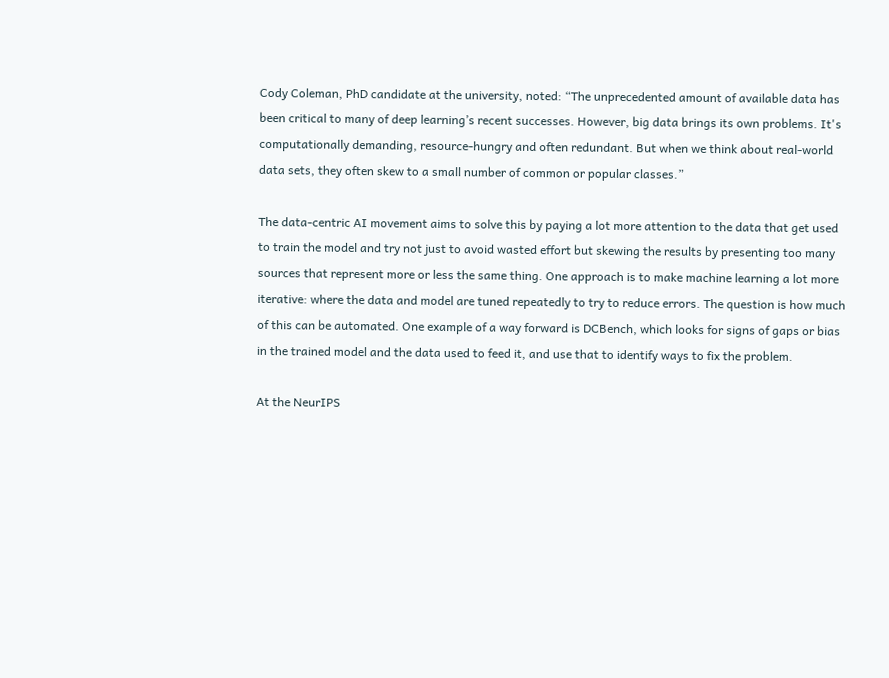Cody Coleman, PhD candidate at the university, noted: “The unprecedented amount of available data has been critical to many of deep learning’s recent successes. However, big data brings its own problems. It's computationally demanding, resource-hungry and often redundant. But when we think about real-world data sets, they often skew to a small number of common or popular classes.”

The data-centric AI movement aims to solve this by paying a lot more attention to the data that get used to train the model and try not just to avoid wasted effort but skewing the results by presenting too many sources that represent more or less the same thing. One approach is to make machine learning a lot more iterative: where the data and model are tuned repeatedly to try to reduce errors. The question is how much of this can be automated. One example of a way forward is DCBench, which looks for signs of gaps or bias in the trained model and the data used to feed it, and use that to identify ways to fix the problem.

At the NeurIPS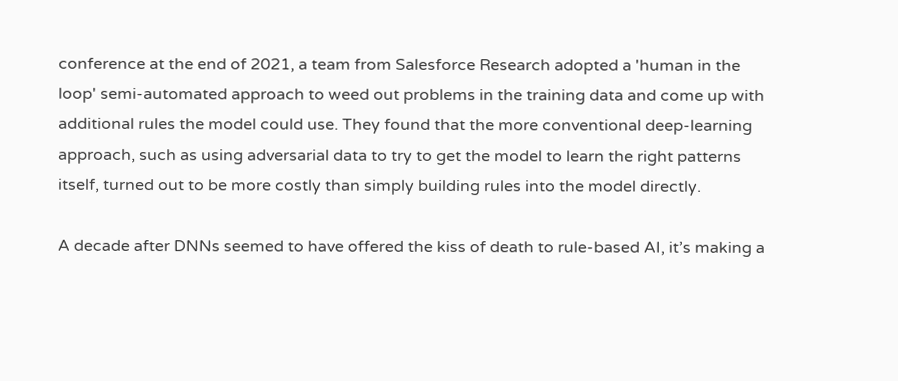conference at the end of 2021, a team from Salesforce Research adopted a 'human in the loop' semi-automated approach to weed out problems in the training data and come up with additional rules the model could use. They found that the more conventional deep-learning approach, such as using adversarial data to try to get the model to learn the right patterns itself, turned out to be more costly than simply building rules into the model directly.

A decade after DNNs seemed to have offered the kiss of death to rule-based AI, it’s making a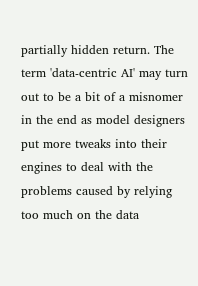partially hidden return. The term 'data-centric AI' may turn out to be a bit of a misnomer in the end as model designers put more tweaks into their engines to deal with the problems caused by relying too much on the data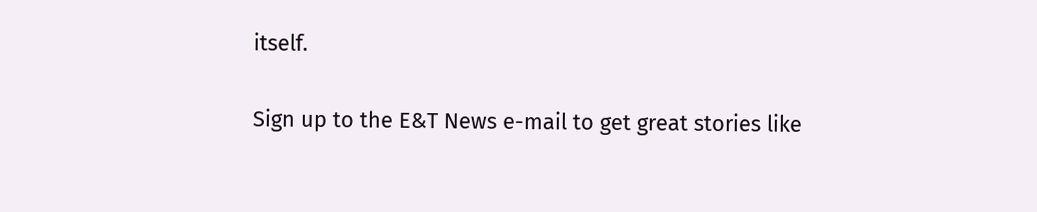itself.

Sign up to the E&T News e-mail to get great stories like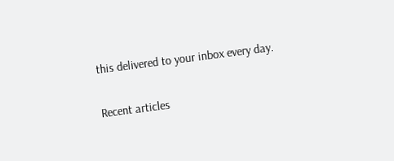this delivered to your inbox every day.

Recent articles